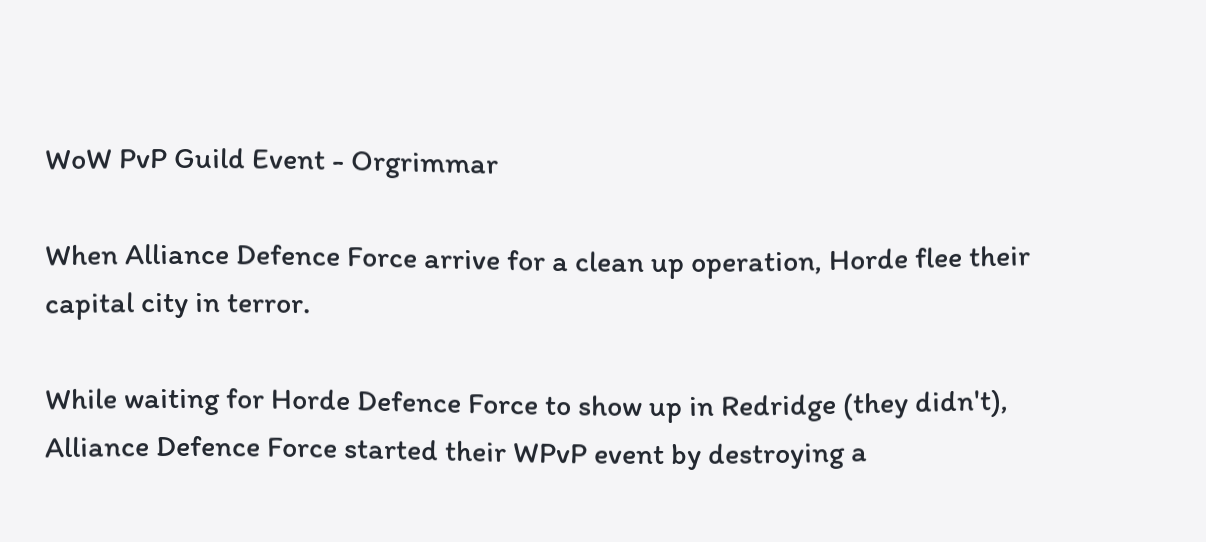WoW PvP Guild Event - Orgrimmar

When Alliance Defence Force arrive for a clean up operation, Horde flee their capital city in terror.

While waiting for Horde Defence Force to show up in Redridge (they didn't), Alliance Defence Force started their WPvP event by destroying a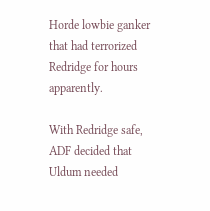Horde lowbie ganker that had terrorized Redridge for hours apparently.

With Redridge safe, ADF decided that Uldum needed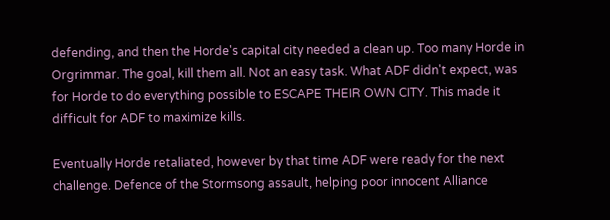defending, and then the Horde's capital city needed a clean up. Too many Horde in Orgrimmar. The goal, kill them all. Not an easy task. What ADF didn't expect, was for Horde to do everything possible to ESCAPE THEIR OWN CITY. This made it difficult for ADF to maximize kills.

Eventually Horde retaliated, however by that time ADF were ready for the next challenge. Defence of the Stormsong assault, helping poor innocent Alliance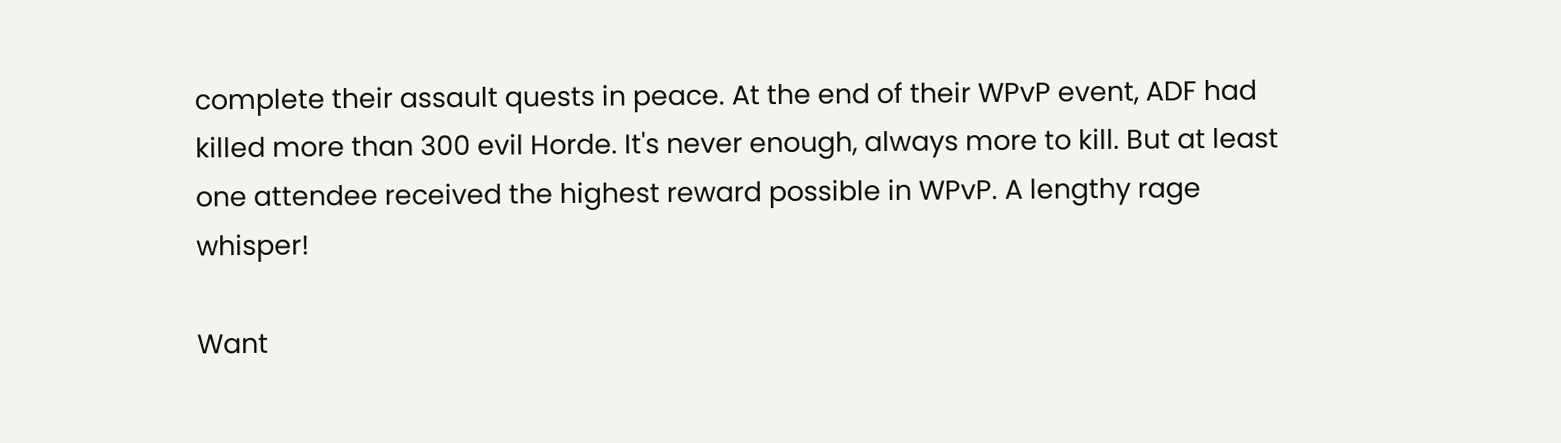complete their assault quests in peace. At the end of their WPvP event, ADF had killed more than 300 evil Horde. It's never enough, always more to kill. But at least one attendee received the highest reward possible in WPvP. A lengthy rage whisper!

Want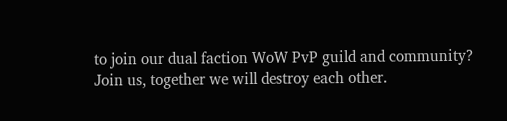to join our dual faction WoW PvP guild and community? Join us, together we will destroy each other.